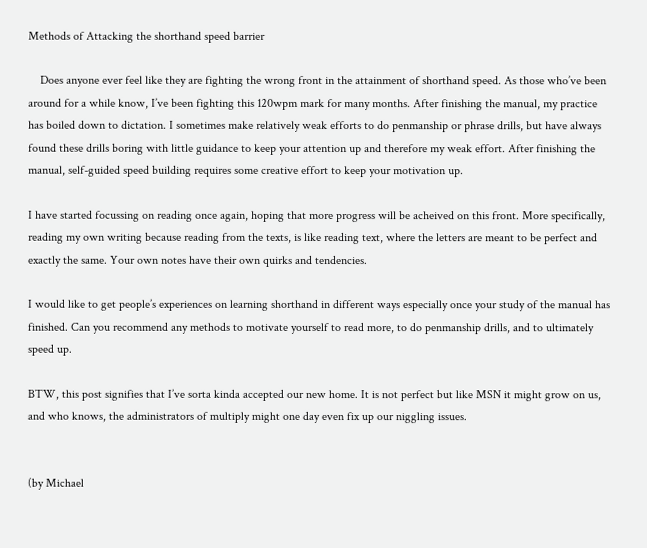Methods of Attacking the shorthand speed barrier

    Does anyone ever feel like they are fighting the wrong front in the attainment of shorthand speed. As those who’ve been around for a while know, I’ve been fighting this 120wpm mark for many months. After finishing the manual, my practice has boiled down to dictation. I sometimes make relatively weak efforts to do penmanship or phrase drills, but have always found these drills boring with little guidance to keep your attention up and therefore my weak effort. After finishing the manual, self-guided speed building requires some creative effort to keep your motivation up.

I have started focussing on reading once again, hoping that more progress will be acheived on this front. More specifically, reading my own writing because reading from the texts, is like reading text, where the letters are meant to be perfect and exactly the same. Your own notes have their own quirks and tendencies.

I would like to get people’s experiences on learning shorthand in different ways especially once your study of the manual has finished. Can you recommend any methods to motivate yourself to read more, to do penmanship drills, and to ultimately speed up.

BTW, this post signifies that I’ve sorta kinda accepted our new home. It is not perfect but like MSN it might grow on us, and who knows, the administrators of multiply might one day even fix up our niggling issues.


(by Michael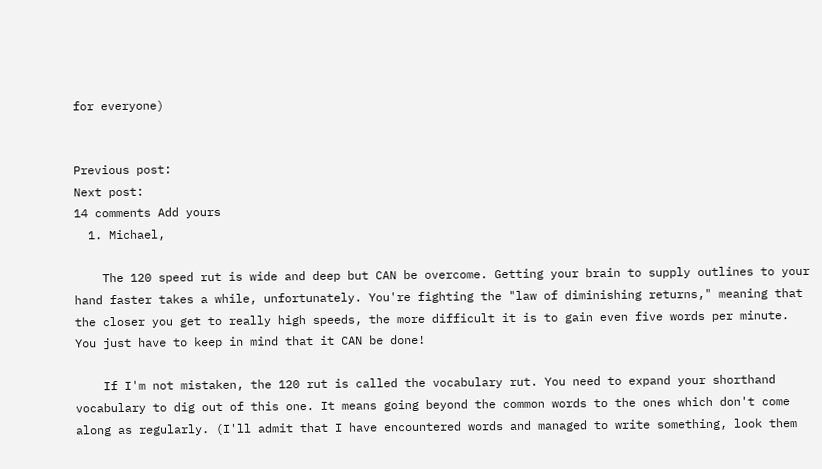for everyone)


Previous post:
Next post:
14 comments Add yours
  1. Michael,

    The 120 speed rut is wide and deep but CAN be overcome. Getting your brain to supply outlines to your hand faster takes a while, unfortunately. You're fighting the "law of diminishing returns," meaning that the closer you get to really high speeds, the more difficult it is to gain even five words per minute. You just have to keep in mind that it CAN be done!

    If I'm not mistaken, the 120 rut is called the vocabulary rut. You need to expand your shorthand vocabulary to dig out of this one. It means going beyond the common words to the ones which don't come along as regularly. (I'll admit that I have encountered words and managed to write something, look them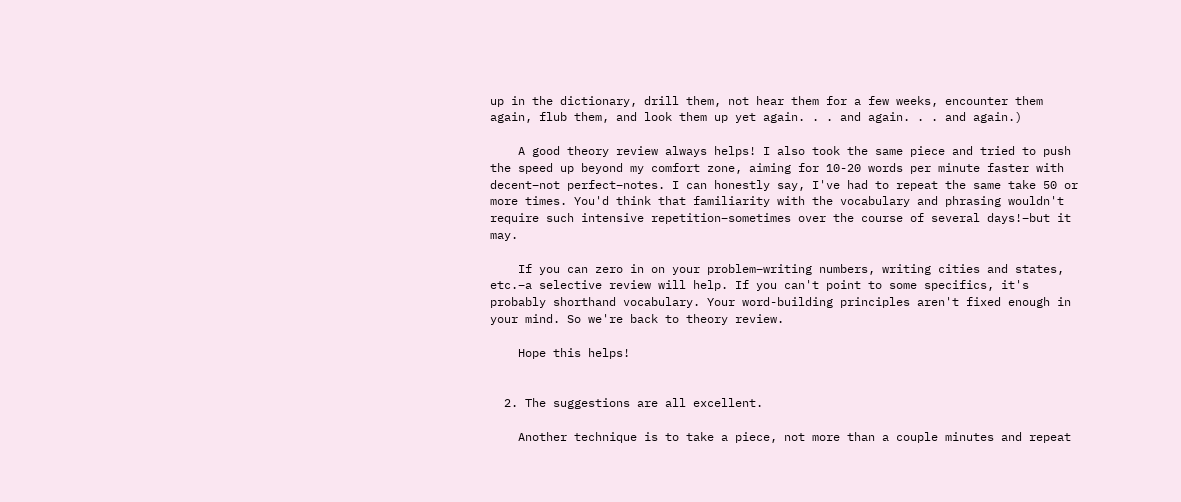up in the dictionary, drill them, not hear them for a few weeks, encounter them again, flub them, and look them up yet again. . . and again. . . and again.)

    A good theory review always helps! I also took the same piece and tried to push the speed up beyond my comfort zone, aiming for 10-20 words per minute faster with decent–not perfect–notes. I can honestly say, I've had to repeat the same take 50 or more times. You'd think that familiarity with the vocabulary and phrasing wouldn't require such intensive repetition–sometimes over the course of several days!–but it may.

    If you can zero in on your problem–writing numbers, writing cities and states, etc.–a selective review will help. If you can't point to some specifics, it's probably shorthand vocabulary. Your word-building principles aren't fixed enough in your mind. So we're back to theory review.

    Hope this helps!


  2. The suggestions are all excellent.

    Another technique is to take a piece, not more than a couple minutes and repeat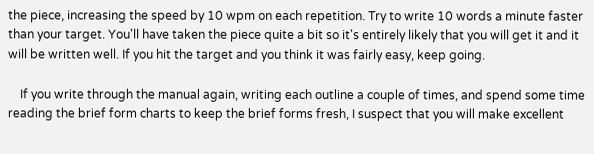the piece, increasing the speed by 10 wpm on each repetition. Try to write 10 words a minute faster than your target. You'll have taken the piece quite a bit so it's entirely likely that you will get it and it will be written well. If you hit the target and you think it was fairly easy, keep going.

    If you write through the manual again, writing each outline a couple of times, and spend some time reading the brief form charts to keep the brief forms fresh, I suspect that you will make excellent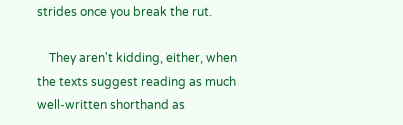strides once you break the rut.

    They aren't kidding, either, when the texts suggest reading as much well-written shorthand as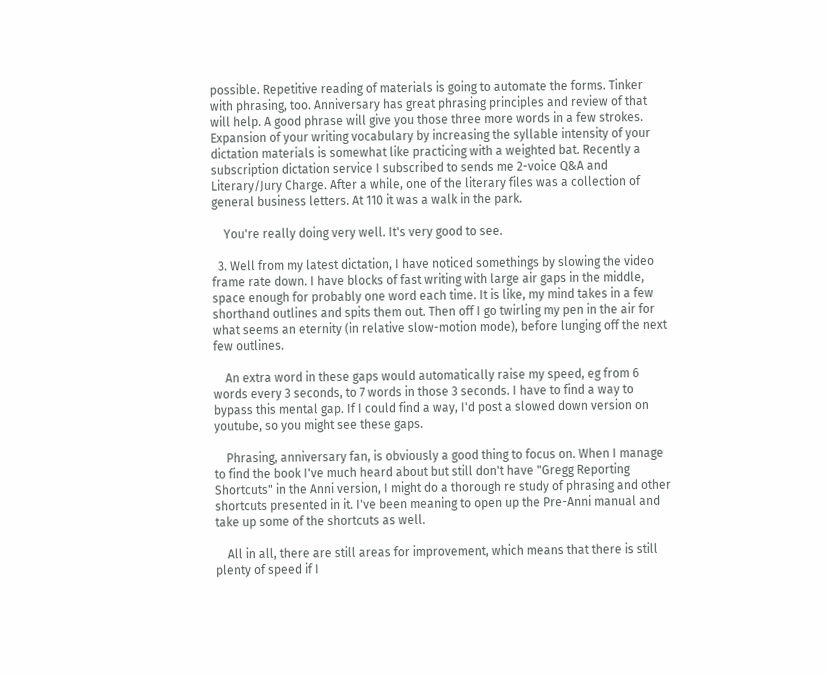possible. Repetitive reading of materials is going to automate the forms. Tinker with phrasing, too. Anniversary has great phrasing principles and review of that will help. A good phrase will give you those three more words in a few strokes. Expansion of your writing vocabulary by increasing the syllable intensity of your dictation materials is somewhat like practicing with a weighted bat. Recently a subscription dictation service I subscribed to sends me 2-voice Q&A and Literary/Jury Charge. After a while, one of the literary files was a collection of general business letters. At 110 it was a walk in the park.

    You're really doing very well. It's very good to see.

  3. Well from my latest dictation, I have noticed somethings by slowing the video frame rate down. I have blocks of fast writing with large air gaps in the middle, space enough for probably one word each time. It is like, my mind takes in a few shorthand outlines and spits them out. Then off I go twirling my pen in the air for what seems an eternity (in relative slow-motion mode), before lunging off the next few outlines.

    An extra word in these gaps would automatically raise my speed, eg from 6 words every 3 seconds, to 7 words in those 3 seconds. I have to find a way to bypass this mental gap. If I could find a way, I'd post a slowed down version on youtube, so you might see these gaps.

    Phrasing, anniversary fan, is obviously a good thing to focus on. When I manage to find the book I've much heard about but still don't have "Gregg Reporting Shortcuts" in the Anni version, I might do a thorough re study of phrasing and other shortcuts presented in it. I've been meaning to open up the Pre-Anni manual and take up some of the shortcuts as well.

    All in all, there are still areas for improvement, which means that there is still plenty of speed if I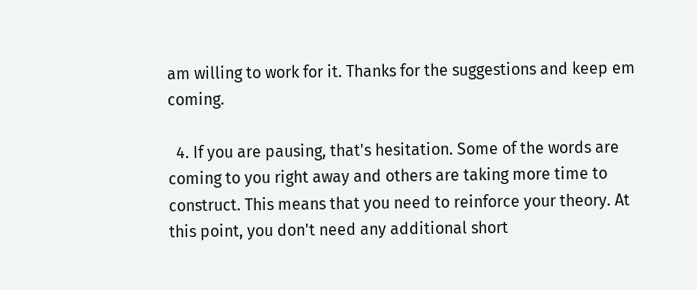am willing to work for it. Thanks for the suggestions and keep em coming.

  4. If you are pausing, that's hesitation. Some of the words are coming to you right away and others are taking more time to construct. This means that you need to reinforce your theory. At this point, you don't need any additional short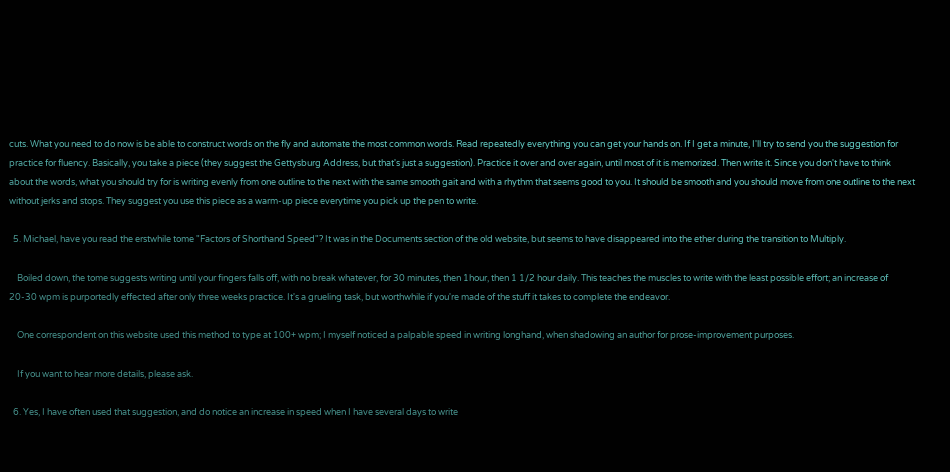cuts. What you need to do now is be able to construct words on the fly and automate the most common words. Read repeatedly everything you can get your hands on. If I get a minute, I'll try to send you the suggestion for practice for fluency. Basically, you take a piece (they suggest the Gettysburg Address, but that's just a suggestion). Practice it over and over again, until most of it is memorized. Then write it. Since you don't have to think about the words, what you should try for is writing evenly from one outline to the next with the same smooth gait and with a rhythm that seems good to you. It should be smooth and you should move from one outline to the next without jerks and stops. They suggest you use this piece as a warm-up piece everytime you pick up the pen to write.

  5. Michael, have you read the erstwhile tome "Factors of Shorthand Speed"? It was in the Documents section of the old website, but seems to have disappeared into the ether during the transition to Multiply.

    Boiled down, the tome suggests writing until your fingers falls off, with no break whatever, for 30 minutes, then 1hour, then 1 1/2 hour daily. This teaches the muscles to write with the least possible effort; an increase of 20-30 wpm is purportedly effected after only three weeks practice. It's a grueling task, but worthwhile if you're made of the stuff it takes to complete the endeavor.

    One correspondent on this website used this method to type at 100+ wpm; I myself noticed a palpable speed in writing longhand, when shadowing an author for prose-improvement purposes.

    If you want to hear more details, please ask.

  6. Yes, I have often used that suggestion, and do notice an increase in speed when I have several days to write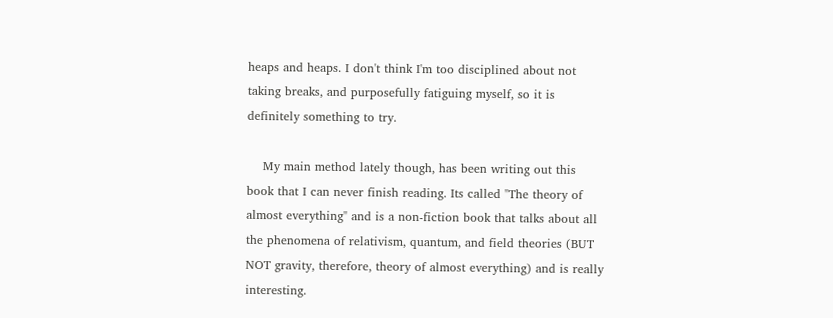heaps and heaps. I don't think I'm too disciplined about not taking breaks, and purposefully fatiguing myself, so it is definitely something to try.

    My main method lately though, has been writing out this book that I can never finish reading. Its called "The theory of almost everything" and is a non-fiction book that talks about all the phenomena of relativism, quantum, and field theories (BUT NOT gravity, therefore, theory of almost everything) and is really interesting.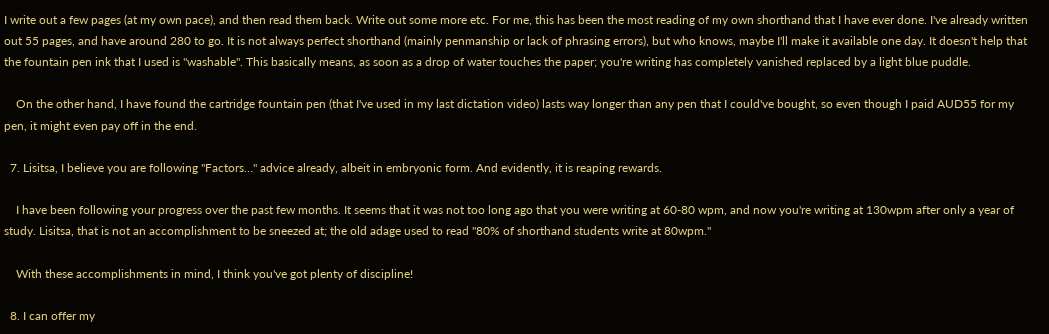I write out a few pages (at my own pace), and then read them back. Write out some more etc. For me, this has been the most reading of my own shorthand that I have ever done. I've already written out 55 pages, and have around 280 to go. It is not always perfect shorthand (mainly penmanship or lack of phrasing errors), but who knows, maybe I'll make it available one day. It doesn't help that the fountain pen ink that I used is "washable". This basically means, as soon as a drop of water touches the paper; you're writing has completely vanished replaced by a light blue puddle.

    On the other hand, I have found the cartridge fountain pen (that I've used in my last dictation video) lasts way longer than any pen that I could've bought, so even though I paid AUD55 for my pen, it might even pay off in the end.

  7. Lisitsa, I believe you are following "Factors…" advice already, albeit in embryonic form. And evidently, it is reaping rewards.

    I have been following your progress over the past few months. It seems that it was not too long ago that you were writing at 60-80 wpm, and now you're writing at 130wpm after only a year of study. Lisitsa, that is not an accomplishment to be sneezed at; the old adage used to read "80% of shorthand students write at 80wpm."

    With these accomplishments in mind, I think you've got plenty of discipline!

  8. I can offer my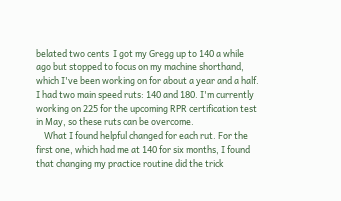belated two cents  I got my Gregg up to 140 a while ago but stopped to focus on my machine shorthand, which I've been working on for about a year and a half. I had two main speed ruts: 140 and 180. I'm currently working on 225 for the upcoming RPR certification test in May, so these ruts can be overcome.
    What I found helpful changed for each rut. For the first one, which had me at 140 for six months, I found that changing my practice routine did the trick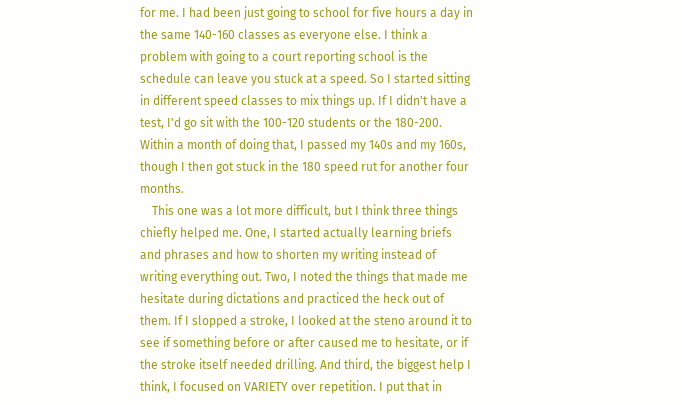for me. I had been just going to school for five hours a day in the same 140-160 classes as everyone else. I think a problem with going to a court reporting school is the schedule can leave you stuck at a speed. So I started sitting in different speed classes to mix things up. If I didn't have a test, I'd go sit with the 100-120 students or the 180-200. Within a month of doing that, I passed my 140s and my 160s, though I then got stuck in the 180 speed rut for another four months.
    This one was a lot more difficult, but I think three things chiefly helped me. One, I started actually learning briefs and phrases and how to shorten my writing instead of writing everything out. Two, I noted the things that made me hesitate during dictations and practiced the heck out of them. If I slopped a stroke, I looked at the steno around it to see if something before or after caused me to hesitate, or if the stroke itself needed drilling. And third, the biggest help I think, I focused on VARIETY over repetition. I put that in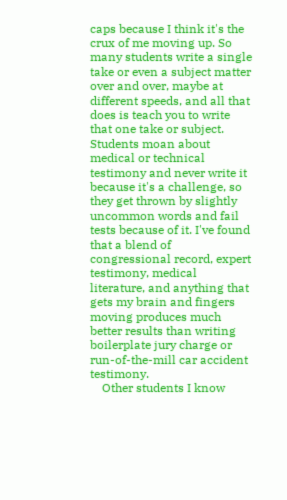caps because I think it's the crux of me moving up. So many students write a single take or even a subject matter over and over, maybe at different speeds, and all that does is teach you to write that one take or subject. Students moan about medical or technical testimony and never write it because it's a challenge, so they get thrown by slightly uncommon words and fail tests because of it. I've found that a blend of congressional record, expert testimony, medical literature, and anything that gets my brain and fingers moving produces much better results than writing boilerplate jury charge or run-of-the-mill car accident testimony.
    Other students I know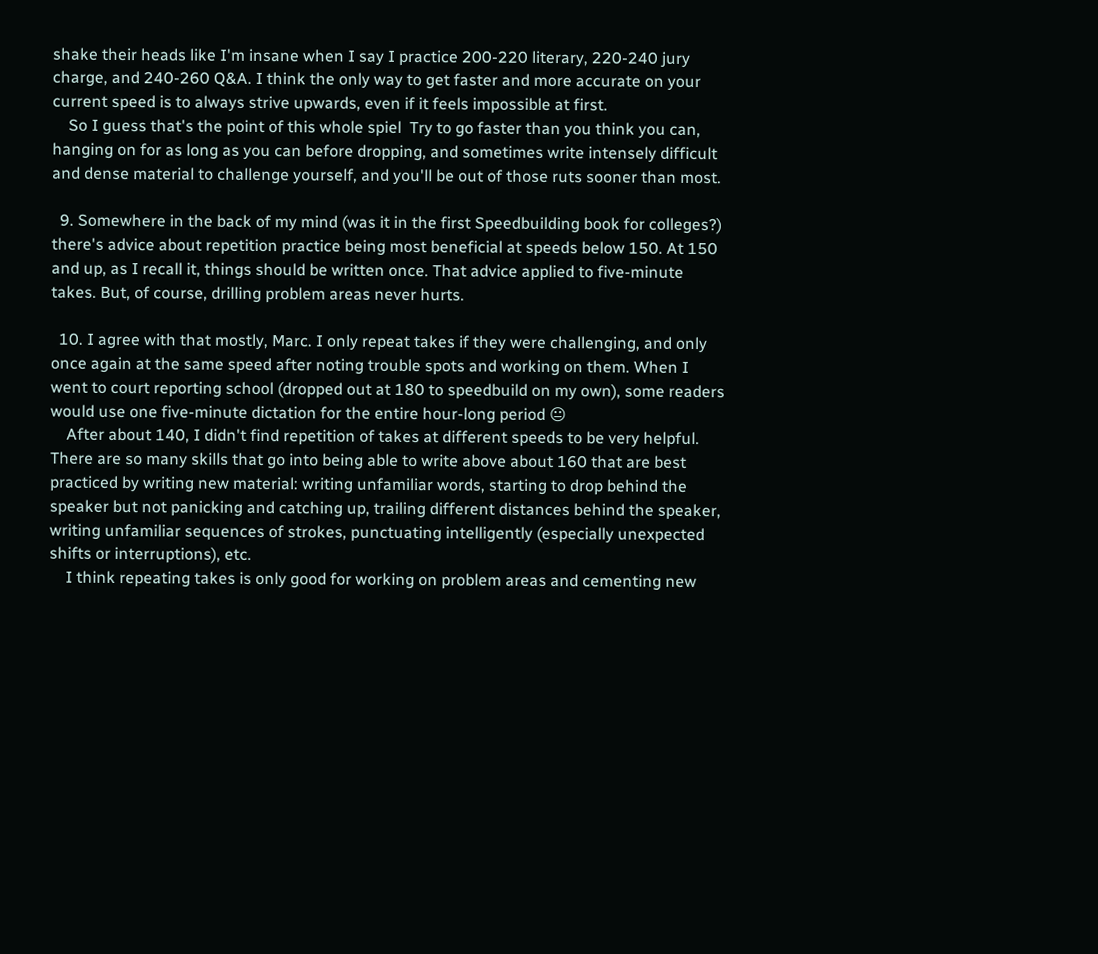shake their heads like I'm insane when I say I practice 200-220 literary, 220-240 jury charge, and 240-260 Q&A. I think the only way to get faster and more accurate on your current speed is to always strive upwards, even if it feels impossible at first.
    So I guess that's the point of this whole spiel  Try to go faster than you think you can, hanging on for as long as you can before dropping, and sometimes write intensely difficult and dense material to challenge yourself, and you'll be out of those ruts sooner than most.

  9. Somewhere in the back of my mind (was it in the first Speedbuilding book for colleges?) there's advice about repetition practice being most beneficial at speeds below 150. At 150 and up, as I recall it, things should be written once. That advice applied to five-minute takes. But, of course, drilling problem areas never hurts.

  10. I agree with that mostly, Marc. I only repeat takes if they were challenging, and only once again at the same speed after noting trouble spots and working on them. When I went to court reporting school (dropped out at 180 to speedbuild on my own), some readers would use one five-minute dictation for the entire hour-long period 😐
    After about 140, I didn't find repetition of takes at different speeds to be very helpful. There are so many skills that go into being able to write above about 160 that are best practiced by writing new material: writing unfamiliar words, starting to drop behind the speaker but not panicking and catching up, trailing different distances behind the speaker, writing unfamiliar sequences of strokes, punctuating intelligently (especially unexpected shifts or interruptions), etc.
    I think repeating takes is only good for working on problem areas and cementing new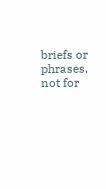briefs or phrases, not for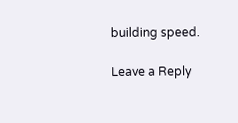building speed.

Leave a Reply